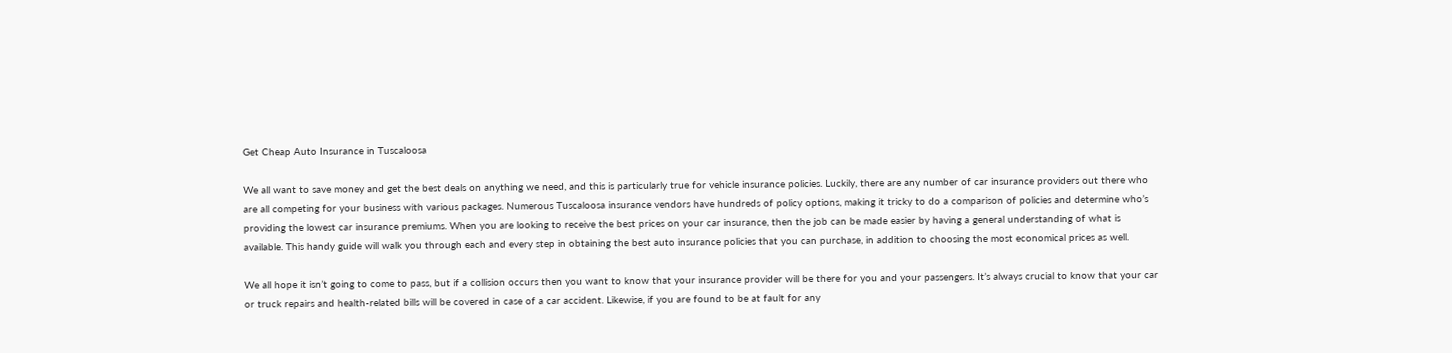Get Cheap Auto Insurance in Tuscaloosa

We all want to save money and get the best deals on anything we need, and this is particularly true for vehicle insurance policies. Luckily, there are any number of car insurance providers out there who are all competing for your business with various packages. Numerous Tuscaloosa insurance vendors have hundreds of policy options, making it tricky to do a comparison of policies and determine who’s providing the lowest car insurance premiums. When you are looking to receive the best prices on your car insurance, then the job can be made easier by having a general understanding of what is available. This handy guide will walk you through each and every step in obtaining the best auto insurance policies that you can purchase, in addition to choosing the most economical prices as well.

We all hope it isn’t going to come to pass, but if a collision occurs then you want to know that your insurance provider will be there for you and your passengers. It’s always crucial to know that your car or truck repairs and health-related bills will be covered in case of a car accident. Likewise, if you are found to be at fault for any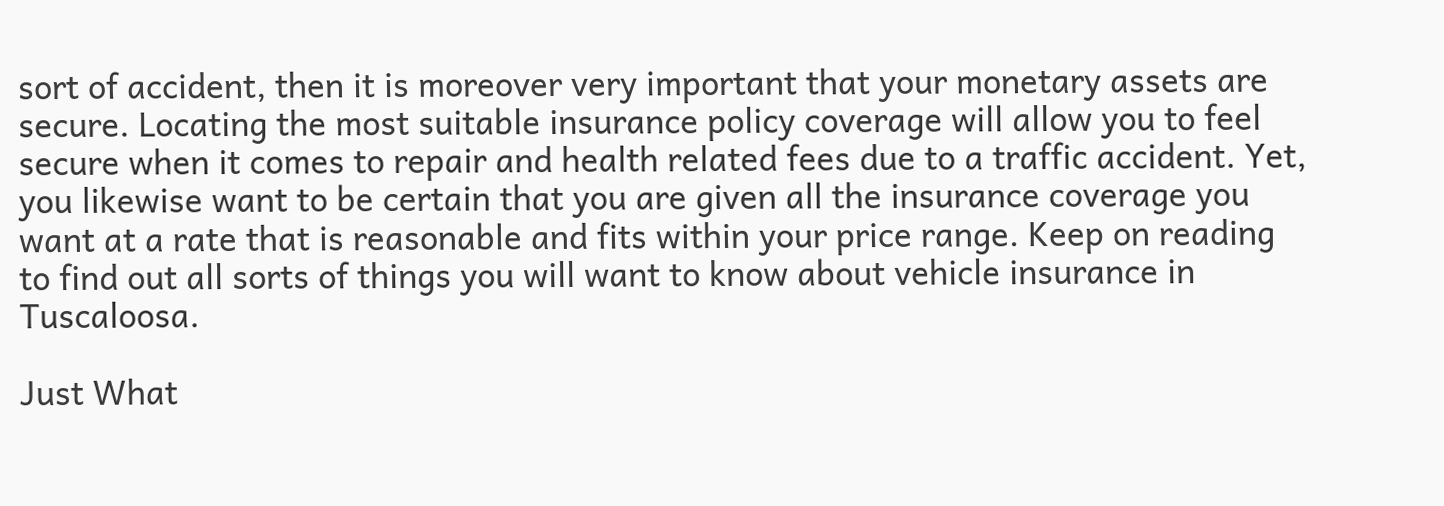sort of accident, then it is moreover very important that your monetary assets are secure. Locating the most suitable insurance policy coverage will allow you to feel secure when it comes to repair and health related fees due to a traffic accident. Yet, you likewise want to be certain that you are given all the insurance coverage you want at a rate that is reasonable and fits within your price range. Keep on reading to find out all sorts of things you will want to know about vehicle insurance in Tuscaloosa.

Just What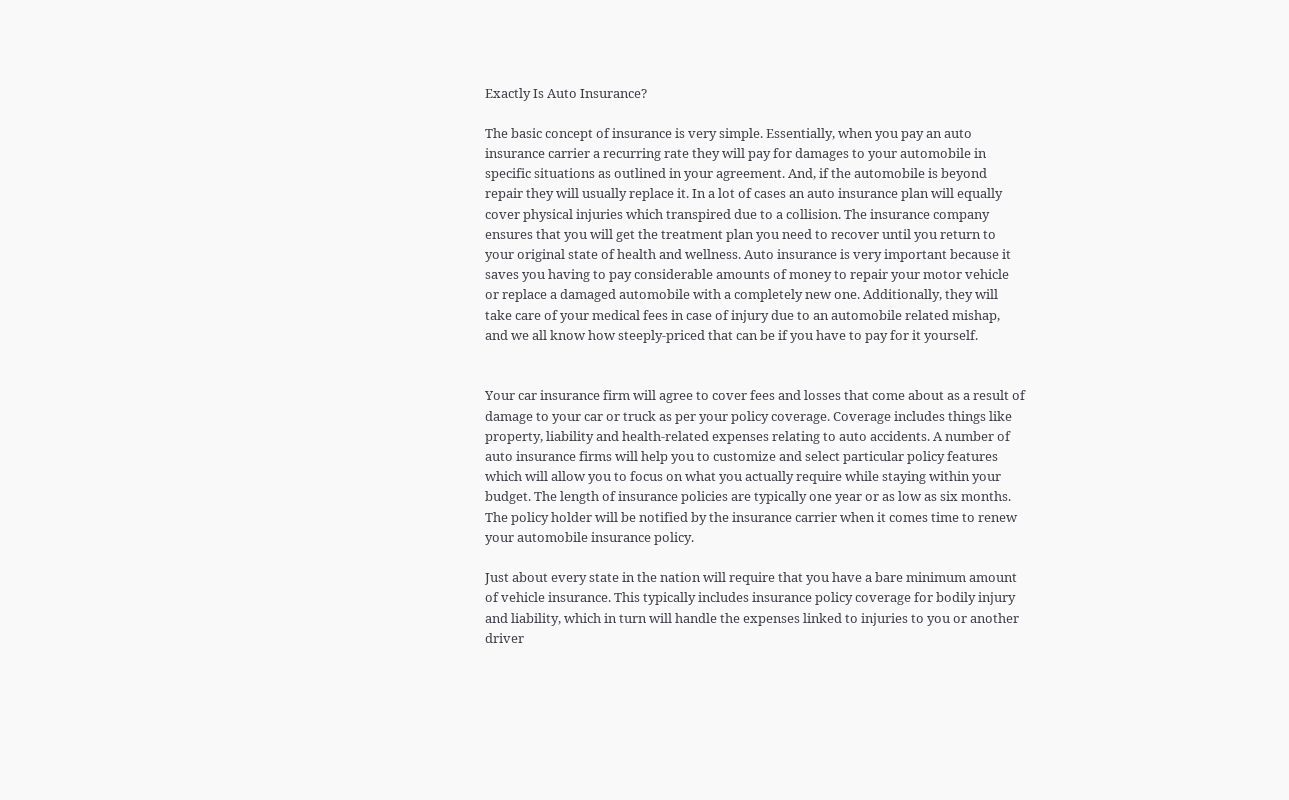Exactly Is Auto Insurance?

The basic concept of insurance is very simple. Essentially, when you pay an auto insurance carrier a recurring rate they will pay for damages to your automobile in specific situations as outlined in your agreement. And, if the automobile is beyond repair they will usually replace it. In a lot of cases an auto insurance plan will equally cover physical injuries which transpired due to a collision. The insurance company ensures that you will get the treatment plan you need to recover until you return to your original state of health and wellness. Auto insurance is very important because it saves you having to pay considerable amounts of money to repair your motor vehicle or replace a damaged automobile with a completely new one. Additionally, they will take care of your medical fees in case of injury due to an automobile related mishap, and we all know how steeply-priced that can be if you have to pay for it yourself.


Your car insurance firm will agree to cover fees and losses that come about as a result of damage to your car or truck as per your policy coverage. Coverage includes things like property, liability and health-related expenses relating to auto accidents. A number of auto insurance firms will help you to customize and select particular policy features which will allow you to focus on what you actually require while staying within your budget. The length of insurance policies are typically one year or as low as six months. The policy holder will be notified by the insurance carrier when it comes time to renew your automobile insurance policy.

Just about every state in the nation will require that you have a bare minimum amount of vehicle insurance. This typically includes insurance policy coverage for bodily injury and liability, which in turn will handle the expenses linked to injuries to you or another driver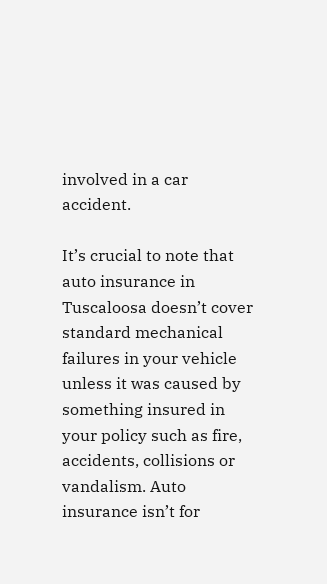involved in a car accident.

It’s crucial to note that auto insurance in Tuscaloosa doesn’t cover standard mechanical failures in your vehicle unless it was caused by something insured in your policy such as fire, accidents, collisions or vandalism. Auto insurance isn’t for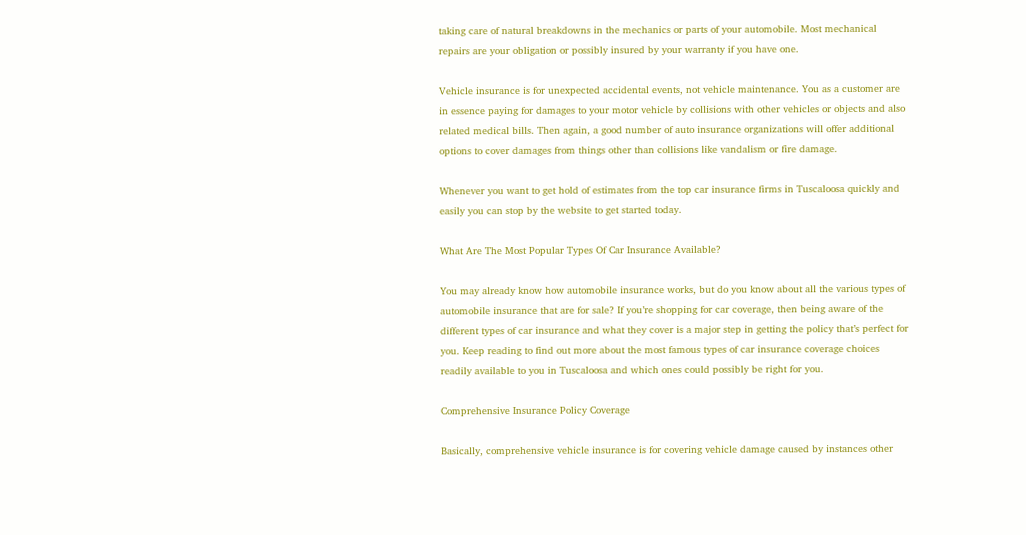taking care of natural breakdowns in the mechanics or parts of your automobile. Most mechanical repairs are your obligation or possibly insured by your warranty if you have one.

Vehicle insurance is for unexpected accidental events, not vehicle maintenance. You as a customer are in essence paying for damages to your motor vehicle by collisions with other vehicles or objects and also related medical bills. Then again, a good number of auto insurance organizations will offer additional options to cover damages from things other than collisions like vandalism or fire damage.

Whenever you want to get hold of estimates from the top car insurance firms in Tuscaloosa quickly and easily you can stop by the website to get started today.

What Are The Most Popular Types Of Car Insurance Available?

You may already know how automobile insurance works, but do you know about all the various types of automobile insurance that are for sale? If you’re shopping for car coverage, then being aware of the different types of car insurance and what they cover is a major step in getting the policy that’s perfect for you. Keep reading to find out more about the most famous types of car insurance coverage choices readily available to you in Tuscaloosa and which ones could possibly be right for you.

Comprehensive Insurance Policy Coverage

Basically, comprehensive vehicle insurance is for covering vehicle damage caused by instances other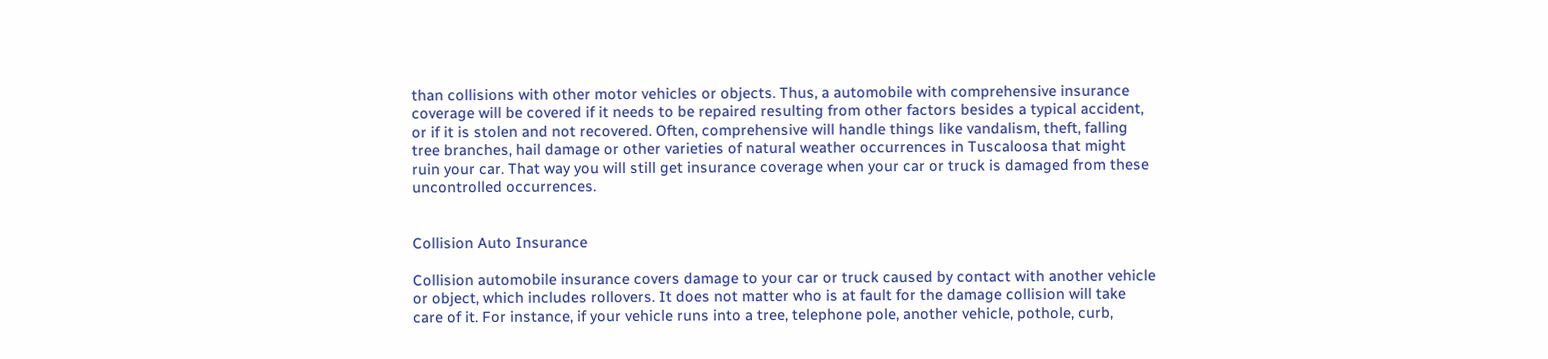than collisions with other motor vehicles or objects. Thus, a automobile with comprehensive insurance coverage will be covered if it needs to be repaired resulting from other factors besides a typical accident, or if it is stolen and not recovered. Often, comprehensive will handle things like vandalism, theft, falling tree branches, hail damage or other varieties of natural weather occurrences in Tuscaloosa that might ruin your car. That way you will still get insurance coverage when your car or truck is damaged from these uncontrolled occurrences.


Collision Auto Insurance

Collision automobile insurance covers damage to your car or truck caused by contact with another vehicle or object, which includes rollovers. It does not matter who is at fault for the damage collision will take care of it. For instance, if your vehicle runs into a tree, telephone pole, another vehicle, pothole, curb,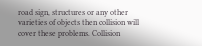road sign, structures or any other varieties of objects then collision will cover these problems. Collision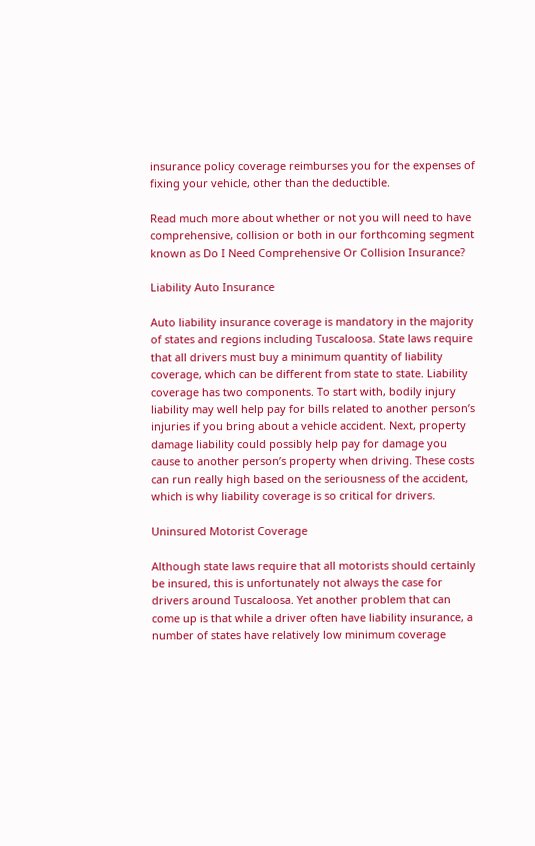insurance policy coverage reimburses you for the expenses of fixing your vehicle, other than the deductible.

Read much more about whether or not you will need to have comprehensive, collision or both in our forthcoming segment known as Do I Need Comprehensive Or Collision Insurance?

Liability Auto Insurance

Auto liability insurance coverage is mandatory in the majority of states and regions including Tuscaloosa. State laws require that all drivers must buy a minimum quantity of liability coverage, which can be different from state to state. Liability coverage has two components. To start with, bodily injury liability may well help pay for bills related to another person’s injuries if you bring about a vehicle accident. Next, property damage liability could possibly help pay for damage you cause to another person’s property when driving. These costs can run really high based on the seriousness of the accident, which is why liability coverage is so critical for drivers.

Uninsured Motorist Coverage

Although state laws require that all motorists should certainly be insured, this is unfortunately not always the case for drivers around Tuscaloosa. Yet another problem that can come up is that while a driver often have liability insurance, a number of states have relatively low minimum coverage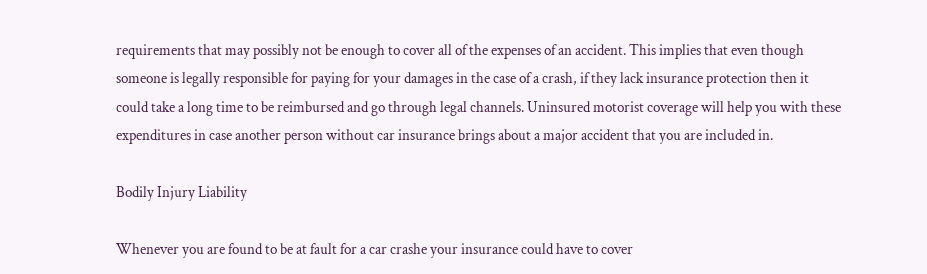requirements that may possibly not be enough to cover all of the expenses of an accident. This implies that even though someone is legally responsible for paying for your damages in the case of a crash, if they lack insurance protection then it could take a long time to be reimbursed and go through legal channels. Uninsured motorist coverage will help you with these expenditures in case another person without car insurance brings about a major accident that you are included in.

Bodily Injury Liability

Whenever you are found to be at fault for a car crashe your insurance could have to cover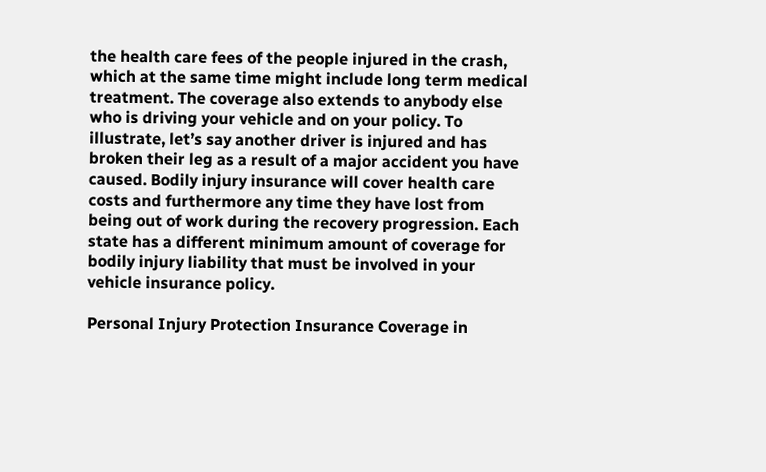the health care fees of the people injured in the crash, which at the same time might include long term medical treatment. The coverage also extends to anybody else who is driving your vehicle and on your policy. To illustrate, let’s say another driver is injured and has broken their leg as a result of a major accident you have caused. Bodily injury insurance will cover health care costs and furthermore any time they have lost from being out of work during the recovery progression. Each state has a different minimum amount of coverage for bodily injury liability that must be involved in your vehicle insurance policy.

Personal Injury Protection Insurance Coverage in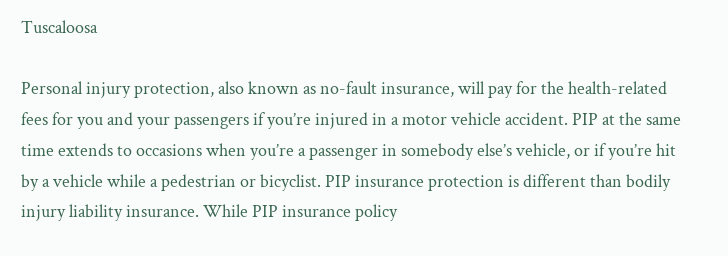Tuscaloosa

Personal injury protection, also known as no-fault insurance, will pay for the health-related fees for you and your passengers if you’re injured in a motor vehicle accident. PIP at the same time extends to occasions when you’re a passenger in somebody else’s vehicle, or if you’re hit by a vehicle while a pedestrian or bicyclist. PIP insurance protection is different than bodily injury liability insurance. While PIP insurance policy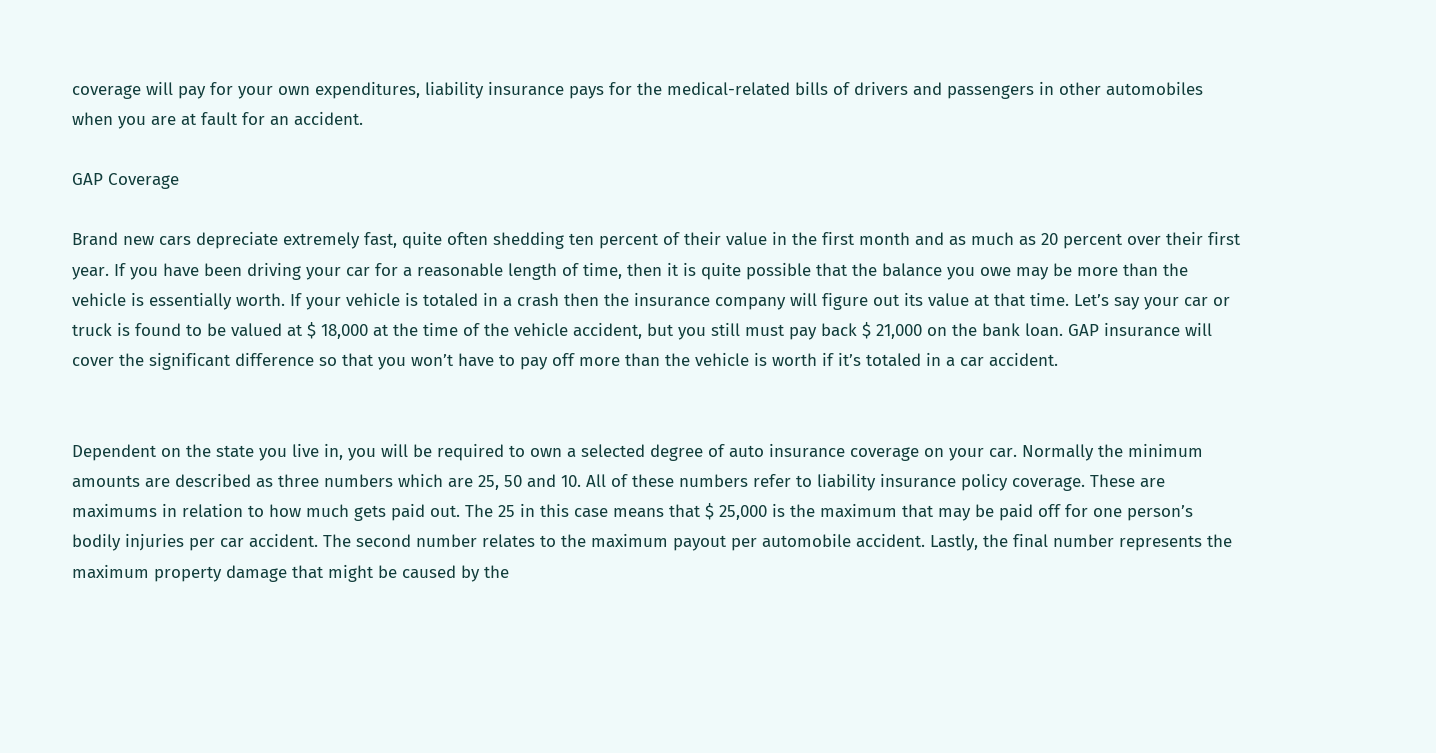coverage will pay for your own expenditures, liability insurance pays for the medical-related bills of drivers and passengers in other automobiles when you are at fault for an accident.

GAP Coverage

Brand new cars depreciate extremely fast, quite often shedding ten percent of their value in the first month and as much as 20 percent over their first year. If you have been driving your car for a reasonable length of time, then it is quite possible that the balance you owe may be more than the vehicle is essentially worth. If your vehicle is totaled in a crash then the insurance company will figure out its value at that time. Let’s say your car or truck is found to be valued at $ 18,000 at the time of the vehicle accident, but you still must pay back $ 21,000 on the bank loan. GAP insurance will cover the significant difference so that you won’t have to pay off more than the vehicle is worth if it’s totaled in a car accident.


Dependent on the state you live in, you will be required to own a selected degree of auto insurance coverage on your car. Normally the minimum amounts are described as three numbers which are 25, 50 and 10. All of these numbers refer to liability insurance policy coverage. These are maximums in relation to how much gets paid out. The 25 in this case means that $ 25,000 is the maximum that may be paid off for one person’s bodily injuries per car accident. The second number relates to the maximum payout per automobile accident. Lastly, the final number represents the maximum property damage that might be caused by the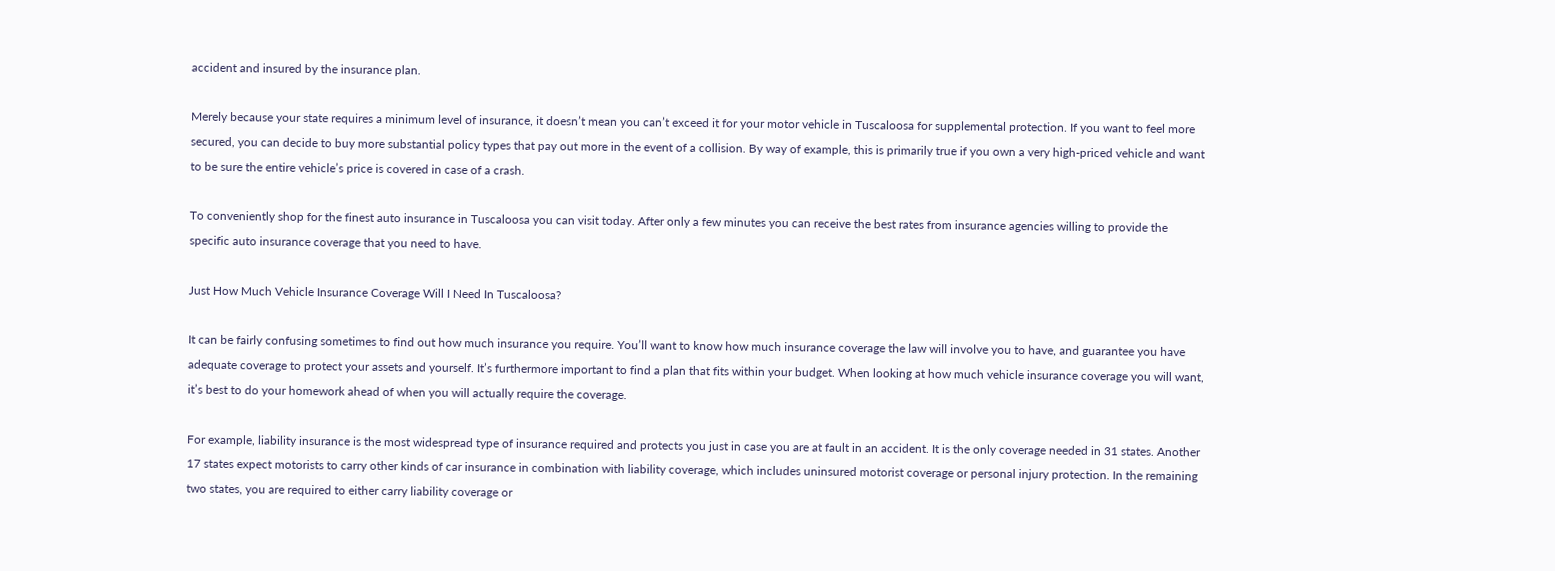accident and insured by the insurance plan.

Merely because your state requires a minimum level of insurance, it doesn’t mean you can’t exceed it for your motor vehicle in Tuscaloosa for supplemental protection. If you want to feel more secured, you can decide to buy more substantial policy types that pay out more in the event of a collision. By way of example, this is primarily true if you own a very high-priced vehicle and want to be sure the entire vehicle’s price is covered in case of a crash.

To conveniently shop for the finest auto insurance in Tuscaloosa you can visit today. After only a few minutes you can receive the best rates from insurance agencies willing to provide the specific auto insurance coverage that you need to have.

Just How Much Vehicle Insurance Coverage Will I Need In Tuscaloosa?

It can be fairly confusing sometimes to find out how much insurance you require. You’ll want to know how much insurance coverage the law will involve you to have, and guarantee you have adequate coverage to protect your assets and yourself. It’s furthermore important to find a plan that fits within your budget. When looking at how much vehicle insurance coverage you will want, it’s best to do your homework ahead of when you will actually require the coverage.

For example, liability insurance is the most widespread type of insurance required and protects you just in case you are at fault in an accident. It is the only coverage needed in 31 states. Another 17 states expect motorists to carry other kinds of car insurance in combination with liability coverage, which includes uninsured motorist coverage or personal injury protection. In the remaining two states, you are required to either carry liability coverage or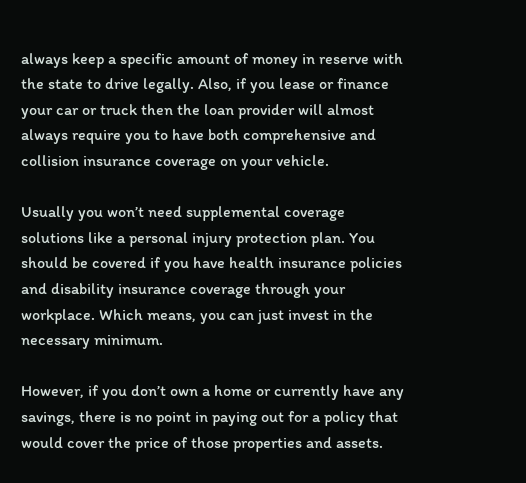always keep a specific amount of money in reserve with the state to drive legally. Also, if you lease or finance your car or truck then the loan provider will almost always require you to have both comprehensive and collision insurance coverage on your vehicle.

Usually you won’t need supplemental coverage solutions like a personal injury protection plan. You should be covered if you have health insurance policies and disability insurance coverage through your workplace. Which means, you can just invest in the necessary minimum.

However, if you don’t own a home or currently have any savings, there is no point in paying out for a policy that would cover the price of those properties and assets.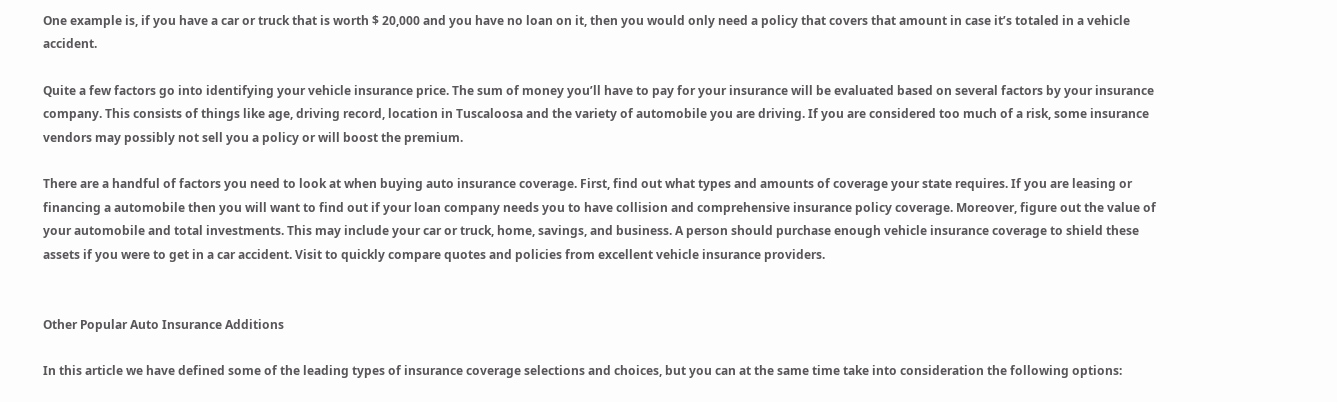One example is, if you have a car or truck that is worth $ 20,000 and you have no loan on it, then you would only need a policy that covers that amount in case it’s totaled in a vehicle accident.

Quite a few factors go into identifying your vehicle insurance price. The sum of money you’ll have to pay for your insurance will be evaluated based on several factors by your insurance company. This consists of things like age, driving record, location in Tuscaloosa and the variety of automobile you are driving. If you are considered too much of a risk, some insurance vendors may possibly not sell you a policy or will boost the premium.

There are a handful of factors you need to look at when buying auto insurance coverage. First, find out what types and amounts of coverage your state requires. If you are leasing or financing a automobile then you will want to find out if your loan company needs you to have collision and comprehensive insurance policy coverage. Moreover, figure out the value of your automobile and total investments. This may include your car or truck, home, savings, and business. A person should purchase enough vehicle insurance coverage to shield these assets if you were to get in a car accident. Visit to quickly compare quotes and policies from excellent vehicle insurance providers.


Other Popular Auto Insurance Additions

In this article we have defined some of the leading types of insurance coverage selections and choices, but you can at the same time take into consideration the following options: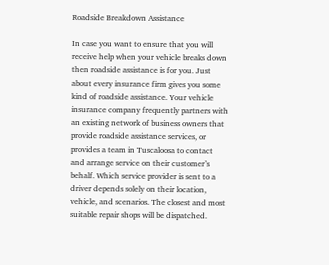Roadside Breakdown Assistance

In case you want to ensure that you will receive help when your vehicle breaks down then roadside assistance is for you. Just about every insurance firm gives you some kind of roadside assistance. Your vehicle insurance company frequently partners with an existing network of business owners that provide roadside assistance services, or provides a team in Tuscaloosa to contact and arrange service on their customer’s behalf. Which service provider is sent to a driver depends solely on their location, vehicle, and scenarios. The closest and most suitable repair shops will be dispatched.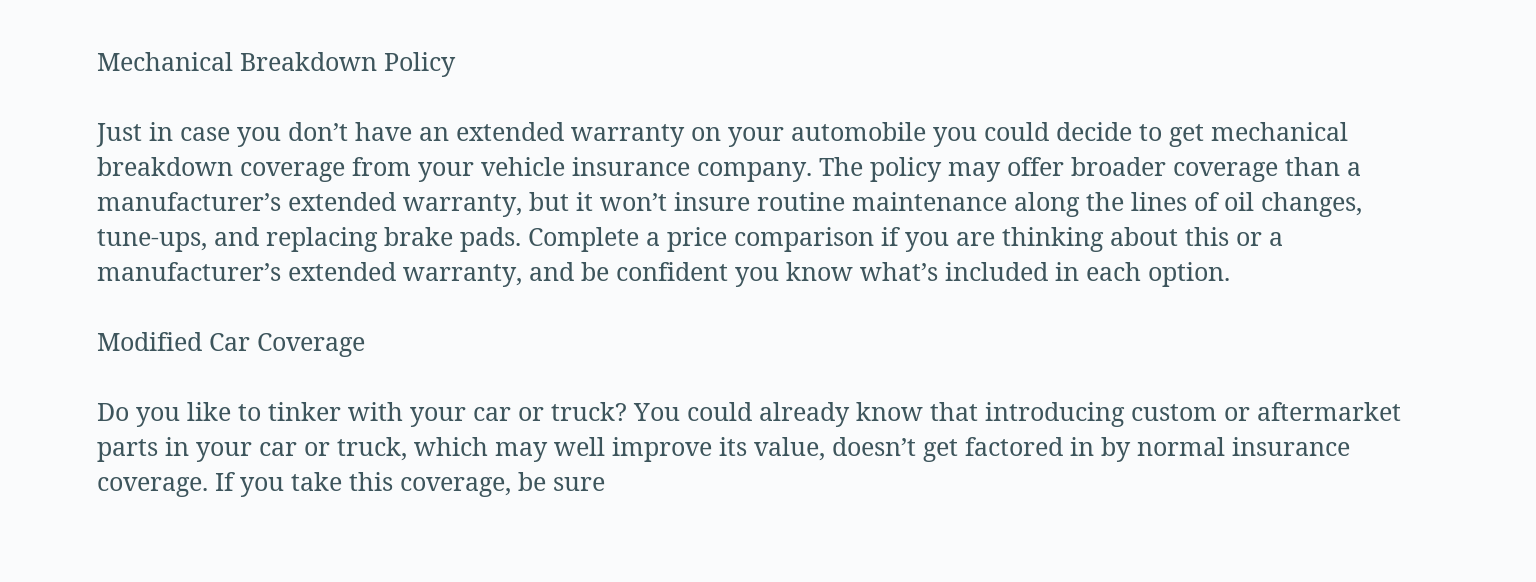Mechanical Breakdown Policy

Just in case you don’t have an extended warranty on your automobile you could decide to get mechanical breakdown coverage from your vehicle insurance company. The policy may offer broader coverage than a manufacturer’s extended warranty, but it won’t insure routine maintenance along the lines of oil changes, tune-ups, and replacing brake pads. Complete a price comparison if you are thinking about this or a manufacturer’s extended warranty, and be confident you know what’s included in each option.

Modified Car Coverage

Do you like to tinker with your car or truck? You could already know that introducing custom or aftermarket parts in your car or truck, which may well improve its value, doesn’t get factored in by normal insurance coverage. If you take this coverage, be sure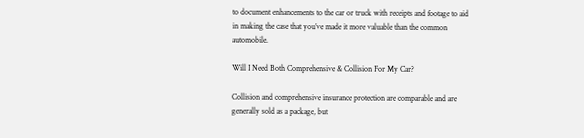to document enhancements to the car or truck with receipts and footage to aid in making the case that you’ve made it more valuable than the common automobile.

Will I Need Both Comprehensive & Collision For My Car?

Collision and comprehensive insurance protection are comparable and are generally sold as a package, but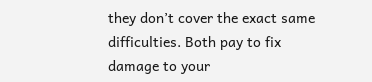they don’t cover the exact same difficulties. Both pay to fix damage to your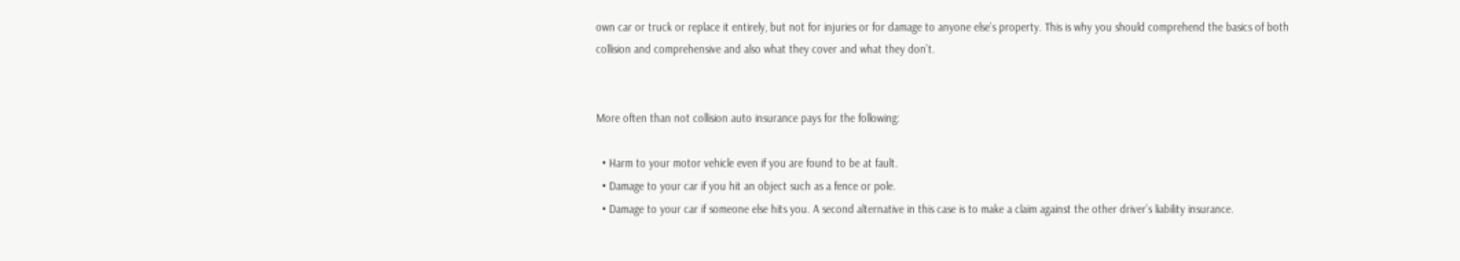own car or truck or replace it entirely, but not for injuries or for damage to anyone else’s property. This is why you should comprehend the basics of both collision and comprehensive and also what they cover and what they don’t.


More often than not collision auto insurance pays for the following:

  • Harm to your motor vehicle even if you are found to be at fault.
  • Damage to your car if you hit an object such as a fence or pole.
  • Damage to your car if someone else hits you. A second alternative in this case is to make a claim against the other driver’s liability insurance.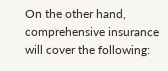On the other hand, comprehensive insurance will cover the following: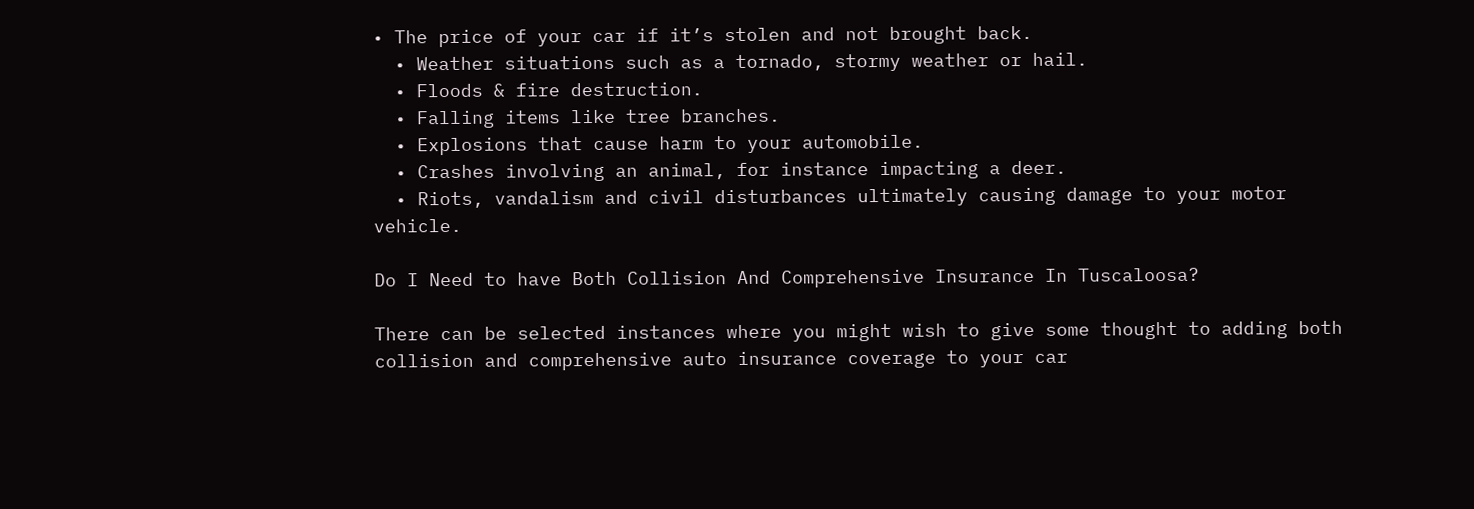• The price of your car if it’s stolen and not brought back.
  • Weather situations such as a tornado, stormy weather or hail.
  • Floods & fire destruction.
  • Falling items like tree branches.
  • Explosions that cause harm to your automobile.
  • Crashes involving an animal, for instance impacting a deer.
  • Riots, vandalism and civil disturbances ultimately causing damage to your motor vehicle.

Do I Need to have Both Collision And Comprehensive Insurance In Tuscaloosa?

There can be selected instances where you might wish to give some thought to adding both collision and comprehensive auto insurance coverage to your car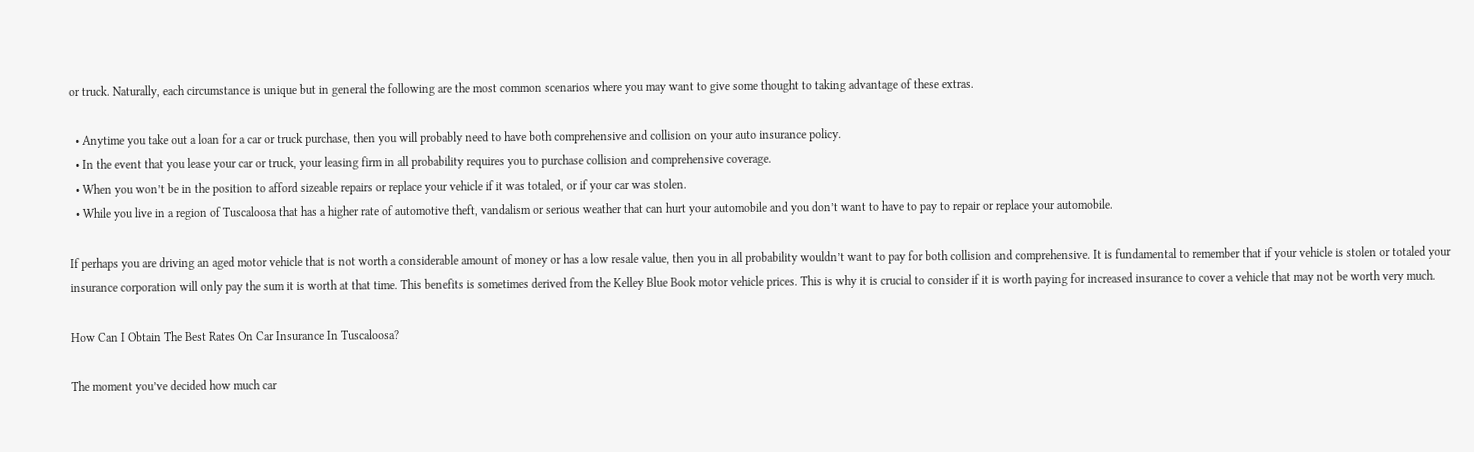or truck. Naturally, each circumstance is unique but in general the following are the most common scenarios where you may want to give some thought to taking advantage of these extras.

  • Anytime you take out a loan for a car or truck purchase, then you will probably need to have both comprehensive and collision on your auto insurance policy.
  • In the event that you lease your car or truck, your leasing firm in all probability requires you to purchase collision and comprehensive coverage.
  • When you won’t be in the position to afford sizeable repairs or replace your vehicle if it was totaled, or if your car was stolen.
  • While you live in a region of Tuscaloosa that has a higher rate of automotive theft, vandalism or serious weather that can hurt your automobile and you don’t want to have to pay to repair or replace your automobile.

If perhaps you are driving an aged motor vehicle that is not worth a considerable amount of money or has a low resale value, then you in all probability wouldn’t want to pay for both collision and comprehensive. It is fundamental to remember that if your vehicle is stolen or totaled your insurance corporation will only pay the sum it is worth at that time. This benefits is sometimes derived from the Kelley Blue Book motor vehicle prices. This is why it is crucial to consider if it is worth paying for increased insurance to cover a vehicle that may not be worth very much.

How Can I Obtain The Best Rates On Car Insurance In Tuscaloosa?

The moment you’ve decided how much car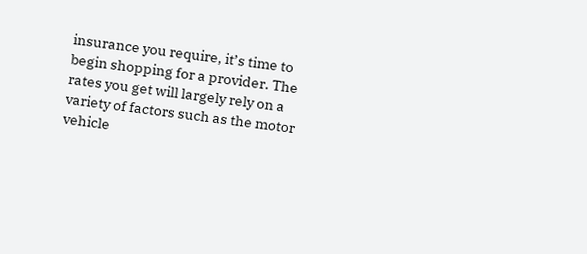insurance you require, it’s time to begin shopping for a provider. The rates you get will largely rely on a variety of factors such as the motor vehicle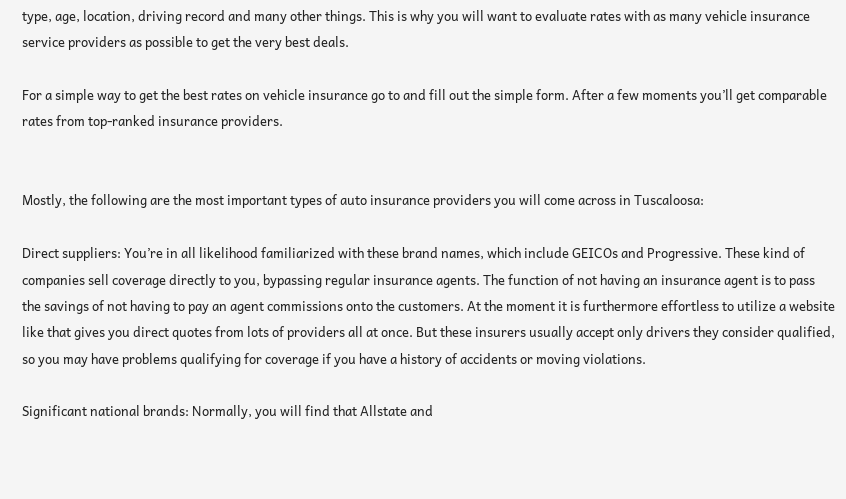type, age, location, driving record and many other things. This is why you will want to evaluate rates with as many vehicle insurance service providers as possible to get the very best deals.

For a simple way to get the best rates on vehicle insurance go to and fill out the simple form. After a few moments you’ll get comparable rates from top-ranked insurance providers.


Mostly, the following are the most important types of auto insurance providers you will come across in Tuscaloosa:

Direct suppliers: You’re in all likelihood familiarized with these brand names, which include GEICOs and Progressive. These kind of companies sell coverage directly to you, bypassing regular insurance agents. The function of not having an insurance agent is to pass the savings of not having to pay an agent commissions onto the customers. At the moment it is furthermore effortless to utilize a website like that gives you direct quotes from lots of providers all at once. But these insurers usually accept only drivers they consider qualified, so you may have problems qualifying for coverage if you have a history of accidents or moving violations.

Significant national brands: Normally, you will find that Allstate and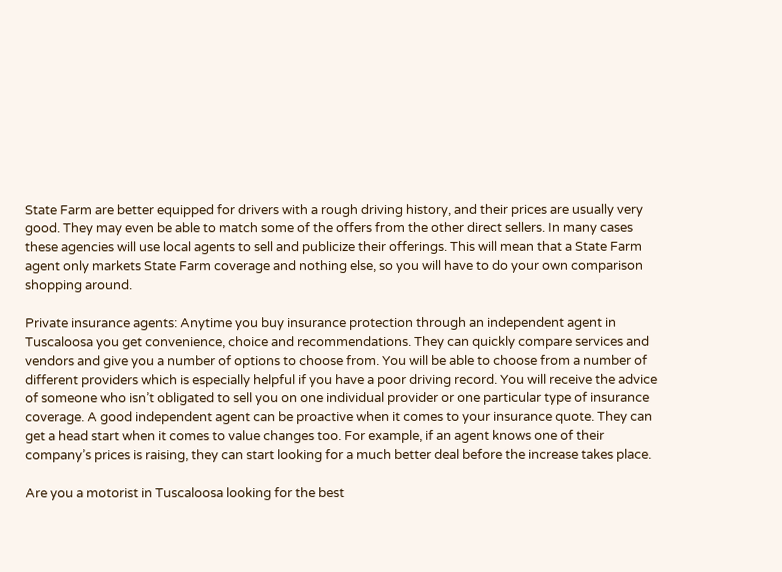State Farm are better equipped for drivers with a rough driving history, and their prices are usually very good. They may even be able to match some of the offers from the other direct sellers. In many cases these agencies will use local agents to sell and publicize their offerings. This will mean that a State Farm agent only markets State Farm coverage and nothing else, so you will have to do your own comparison shopping around.

Private insurance agents: Anytime you buy insurance protection through an independent agent in Tuscaloosa you get convenience, choice and recommendations. They can quickly compare services and vendors and give you a number of options to choose from. You will be able to choose from a number of different providers which is especially helpful if you have a poor driving record. You will receive the advice of someone who isn’t obligated to sell you on one individual provider or one particular type of insurance coverage. A good independent agent can be proactive when it comes to your insurance quote. They can get a head start when it comes to value changes too. For example, if an agent knows one of their company’s prices is raising, they can start looking for a much better deal before the increase takes place.

Are you a motorist in Tuscaloosa looking for the best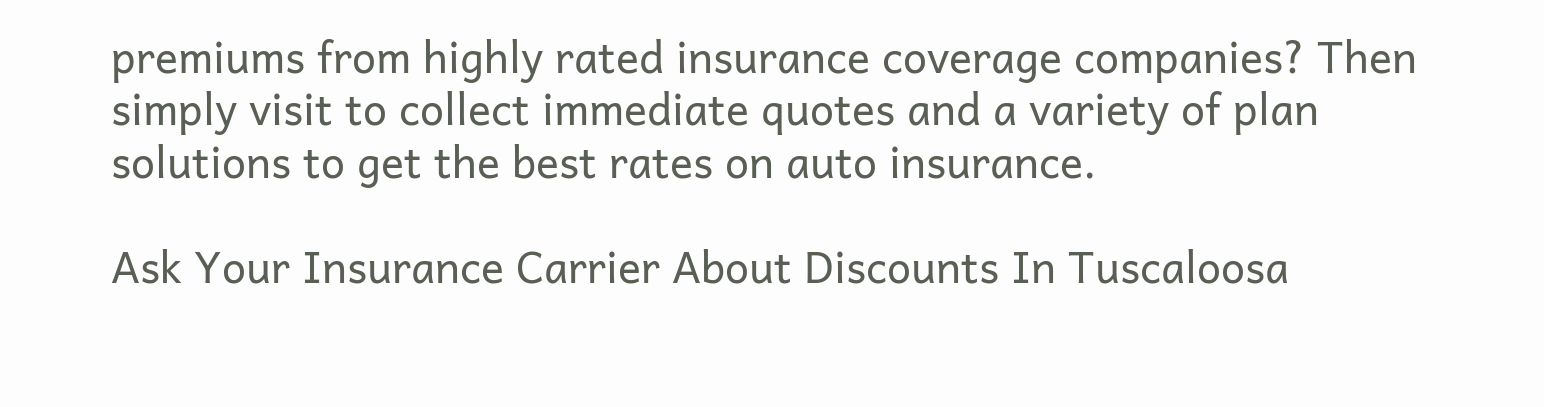premiums from highly rated insurance coverage companies? Then simply visit to collect immediate quotes and a variety of plan solutions to get the best rates on auto insurance.

Ask Your Insurance Carrier About Discounts In Tuscaloosa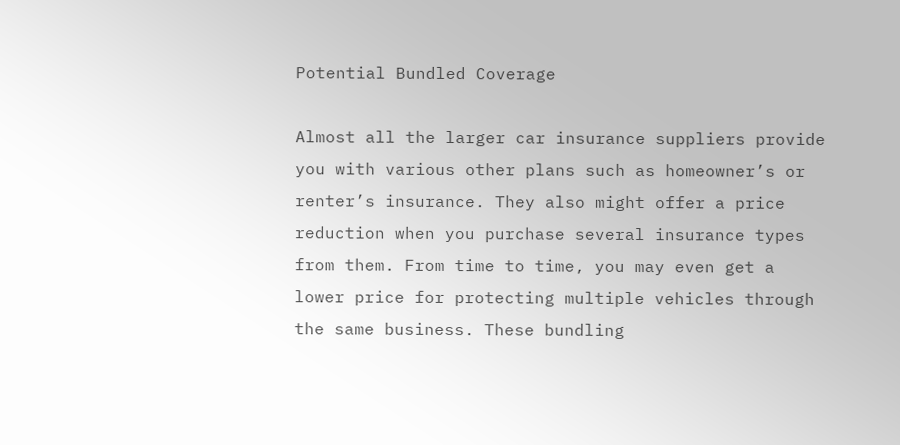Potential Bundled Coverage

Almost all the larger car insurance suppliers provide you with various other plans such as homeowner’s or renter’s insurance. They also might offer a price reduction when you purchase several insurance types from them. From time to time, you may even get a lower price for protecting multiple vehicles through the same business. These bundling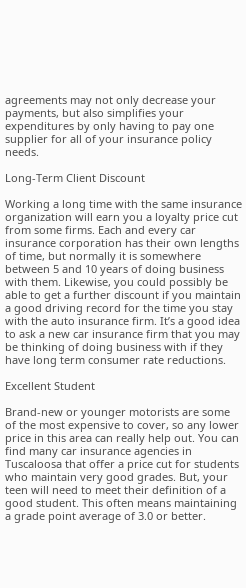agreements may not only decrease your payments, but also simplifies your expenditures by only having to pay one supplier for all of your insurance policy needs.

Long-Term Client Discount

Working a long time with the same insurance organization will earn you a loyalty price cut from some firms. Each and every car insurance corporation has their own lengths of time, but normally it is somewhere between 5 and 10 years of doing business with them. Likewise, you could possibly be able to get a further discount if you maintain a good driving record for the time you stay with the auto insurance firm. It’s a good idea to ask a new car insurance firm that you may be thinking of doing business with if they have long term consumer rate reductions.

Excellent Student

Brand-new or younger motorists are some of the most expensive to cover, so any lower price in this area can really help out. You can find many car insurance agencies in Tuscaloosa that offer a price cut for students who maintain very good grades. But, your teen will need to meet their definition of a good student. This often means maintaining a grade point average of 3.0 or better.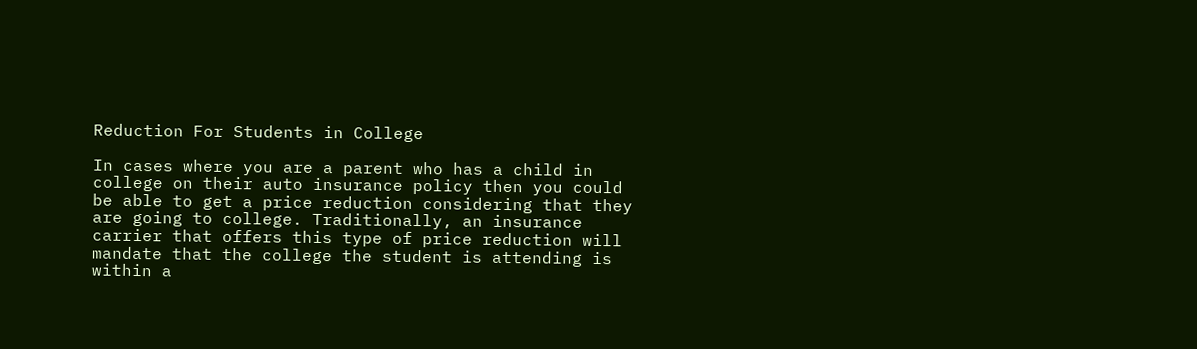Reduction For Students in College

In cases where you are a parent who has a child in college on their auto insurance policy then you could be able to get a price reduction considering that they are going to college. Traditionally, an insurance carrier that offers this type of price reduction will mandate that the college the student is attending is within a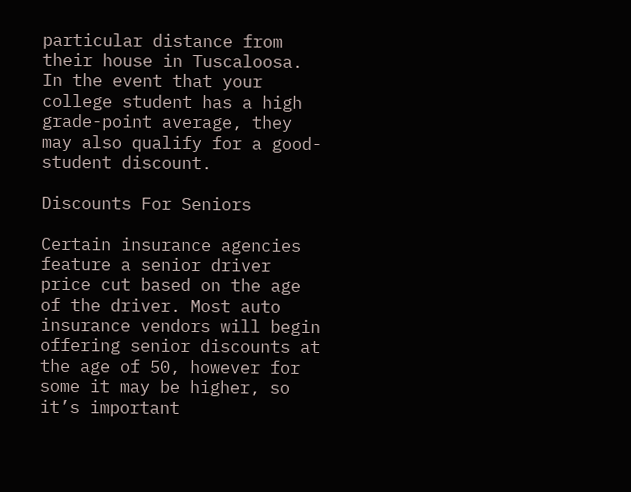particular distance from their house in Tuscaloosa. In the event that your college student has a high grade-point average, they may also qualify for a good-student discount.

Discounts For Seniors

Certain insurance agencies feature a senior driver price cut based on the age of the driver. Most auto insurance vendors will begin offering senior discounts at the age of 50, however for some it may be higher, so it’s important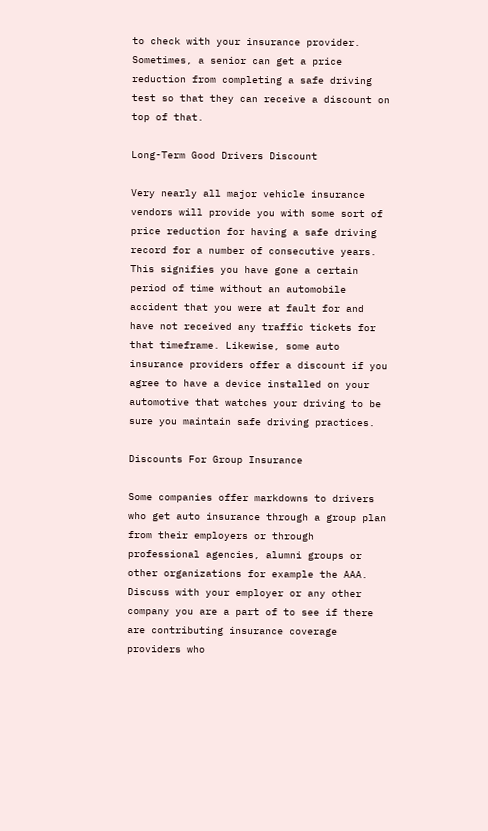to check with your insurance provider. Sometimes, a senior can get a price reduction from completing a safe driving test so that they can receive a discount on top of that.

Long-Term Good Drivers Discount

Very nearly all major vehicle insurance vendors will provide you with some sort of price reduction for having a safe driving record for a number of consecutive years. This signifies you have gone a certain period of time without an automobile accident that you were at fault for and have not received any traffic tickets for that timeframe. Likewise, some auto insurance providers offer a discount if you agree to have a device installed on your automotive that watches your driving to be sure you maintain safe driving practices.

Discounts For Group Insurance

Some companies offer markdowns to drivers who get auto insurance through a group plan from their employers or through professional agencies, alumni groups or other organizations for example the AAA. Discuss with your employer or any other company you are a part of to see if there are contributing insurance coverage providers who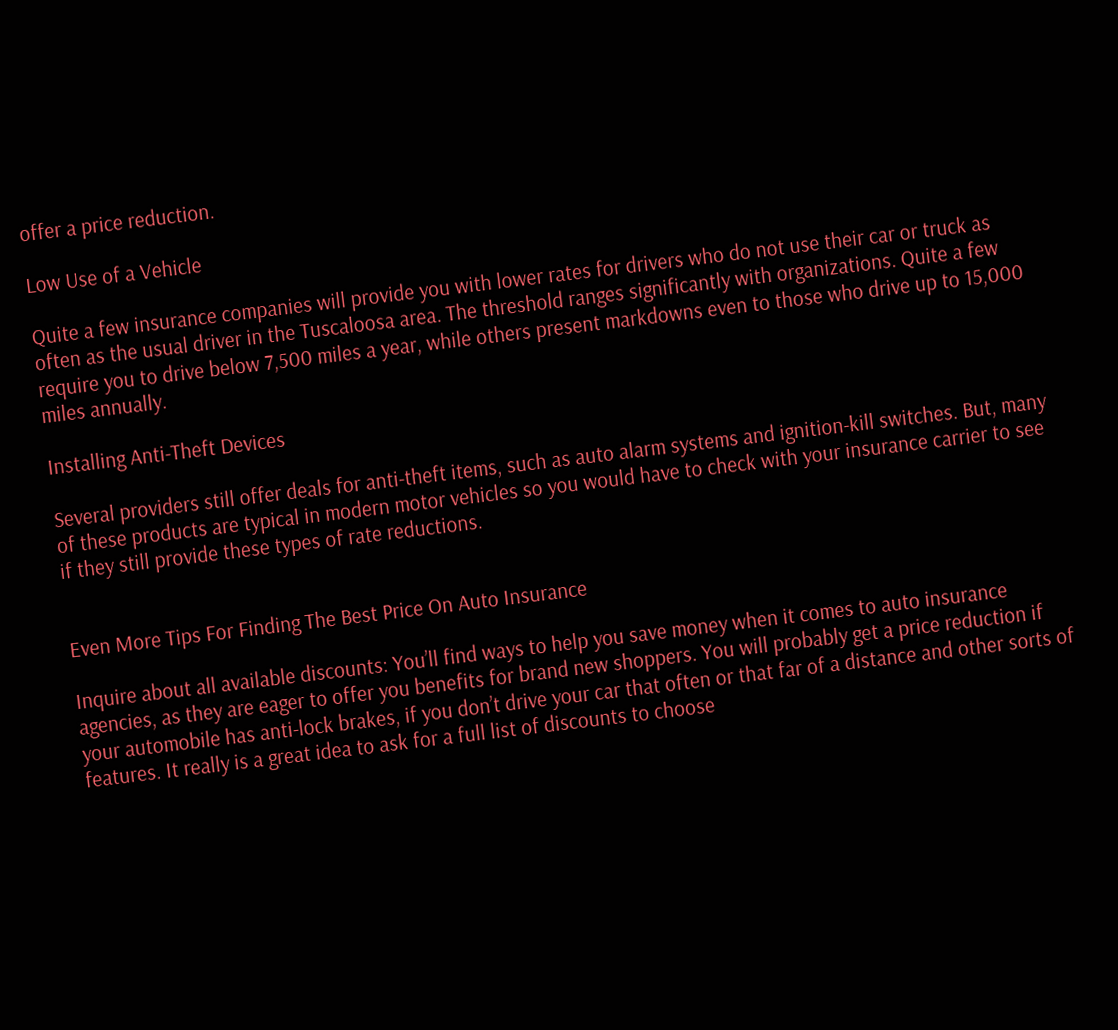offer a price reduction.

Low Use of a Vehicle

Quite a few insurance companies will provide you with lower rates for drivers who do not use their car or truck as often as the usual driver in the Tuscaloosa area. The threshold ranges significantly with organizations. Quite a few require you to drive below 7,500 miles a year, while others present markdowns even to those who drive up to 15,000 miles annually.

Installing Anti-Theft Devices

Several providers still offer deals for anti-theft items, such as auto alarm systems and ignition-kill switches. But, many of these products are typical in modern motor vehicles so you would have to check with your insurance carrier to see if they still provide these types of rate reductions.


Even More Tips For Finding The Best Price On Auto Insurance

Inquire about all available discounts: You’ll find ways to help you save money when it comes to auto insurance agencies, as they are eager to offer you benefits for brand new shoppers. You will probably get a price reduction if your automobile has anti-lock brakes, if you don’t drive your car that often or that far of a distance and other sorts of features. It really is a great idea to ask for a full list of discounts to choose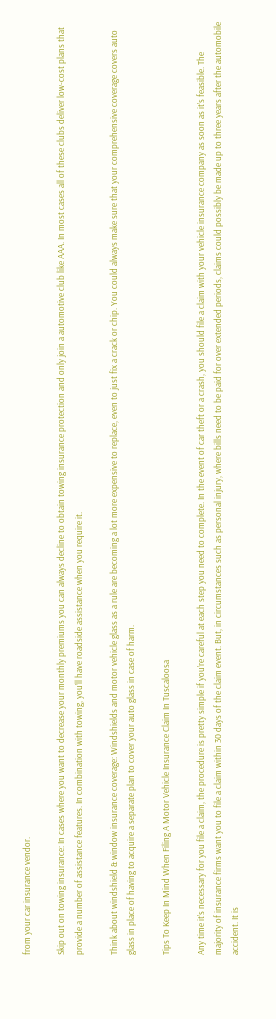from your car insurance vendor.

Skip out on towing insurance: In cases where you want to decrease your monthly premiums you can always decline to obtain towing insurance protection and only join a automotive club like AAA. In most cases all of these clubs deliver low-cost plans that provide a number of assistance features. In combination with towing, you’ll have roadside assistance when you require it.

Think about windshield & window insurance coverage: Windshields and motor vehicle glass as a rule are becoming a lot more expensive to replace, even to just fix a crack or chip. You could always make sure that your comprehensive coverage covers auto glass in place of having to acquire a separate plan to cover your auto glass in case of harm.

Tips To Keep In Mind When Filing A Motor Vehicle Insurance Claim In Tuscaloosa

Any time it’s necessary for you file a claim, the procedure is pretty simple if you’re careful at each step you need to complete. In the event of car theft or a crash, you should file a claim with your vehicle insurance company as soon as it’s feasible. The majority of insurance firms want you to file a claim within 30 days of the claim event. But, in circumstances such as personal injury, where bills need to be paid for over extended periods, claims could possibly be made up to three years after the automobile accident. It is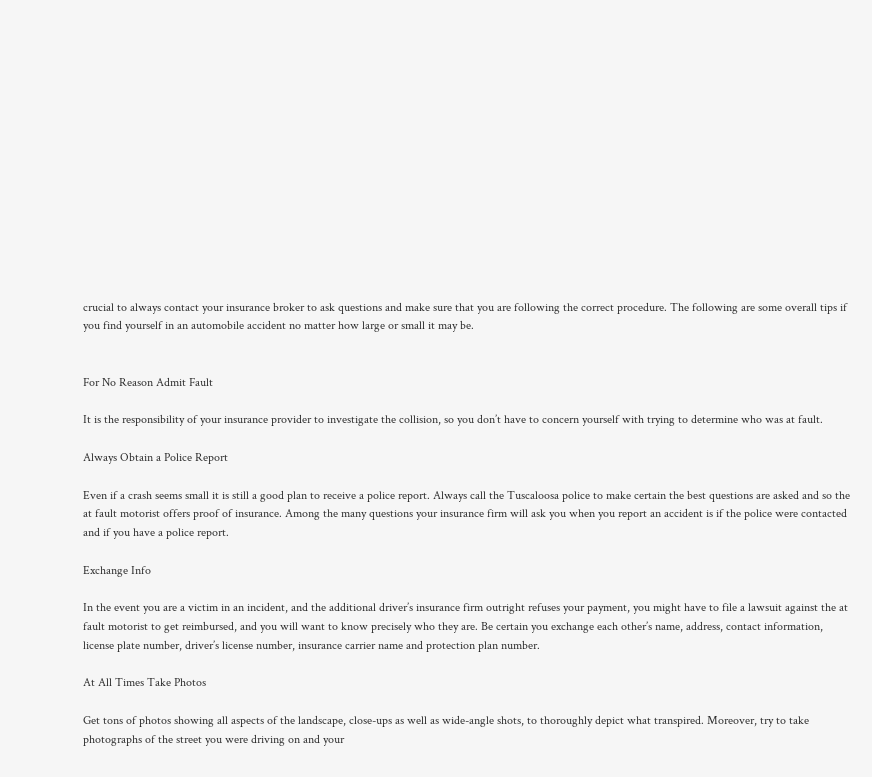crucial to always contact your insurance broker to ask questions and make sure that you are following the correct procedure. The following are some overall tips if you find yourself in an automobile accident no matter how large or small it may be.


For No Reason Admit Fault

It is the responsibility of your insurance provider to investigate the collision, so you don’t have to concern yourself with trying to determine who was at fault.

Always Obtain a Police Report

Even if a crash seems small it is still a good plan to receive a police report. Always call the Tuscaloosa police to make certain the best questions are asked and so the at fault motorist offers proof of insurance. Among the many questions your insurance firm will ask you when you report an accident is if the police were contacted and if you have a police report.

Exchange Info

In the event you are a victim in an incident, and the additional driver’s insurance firm outright refuses your payment, you might have to file a lawsuit against the at fault motorist to get reimbursed, and you will want to know precisely who they are. Be certain you exchange each other’s name, address, contact information, license plate number, driver’s license number, insurance carrier name and protection plan number.

At All Times Take Photos

Get tons of photos showing all aspects of the landscape, close-ups as well as wide-angle shots, to thoroughly depict what transpired. Moreover, try to take photographs of the street you were driving on and your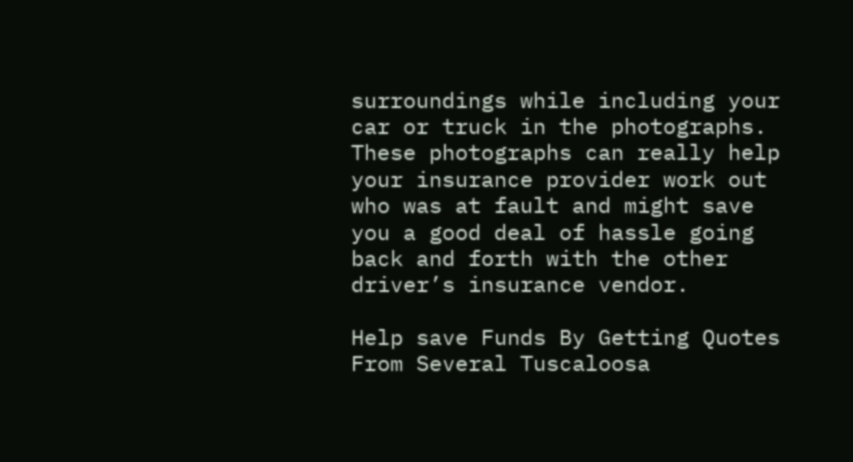surroundings while including your car or truck in the photographs. These photographs can really help your insurance provider work out who was at fault and might save you a good deal of hassle going back and forth with the other driver’s insurance vendor.

Help save Funds By Getting Quotes From Several Tuscaloosa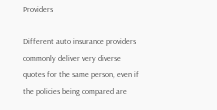Providers

Different auto insurance providers commonly deliver very diverse quotes for the same person, even if the policies being compared are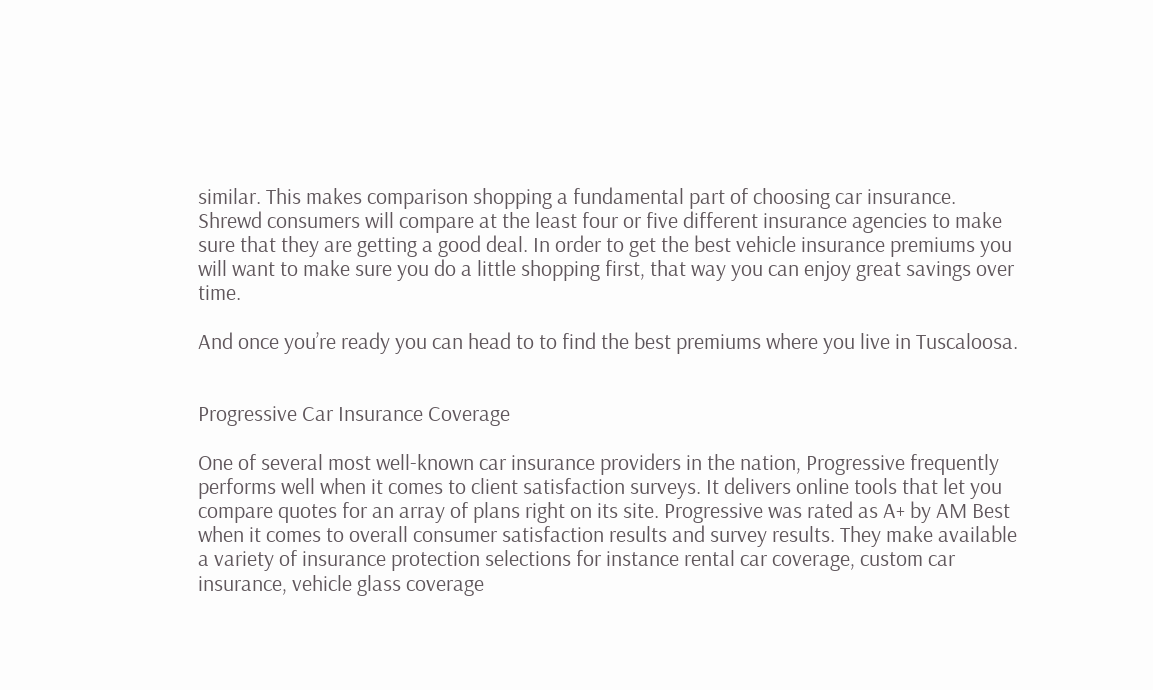similar. This makes comparison shopping a fundamental part of choosing car insurance. Shrewd consumers will compare at the least four or five different insurance agencies to make sure that they are getting a good deal. In order to get the best vehicle insurance premiums you will want to make sure you do a little shopping first, that way you can enjoy great savings over time.

And once you’re ready you can head to to find the best premiums where you live in Tuscaloosa.


Progressive Car Insurance Coverage

One of several most well-known car insurance providers in the nation, Progressive frequently performs well when it comes to client satisfaction surveys. It delivers online tools that let you compare quotes for an array of plans right on its site. Progressive was rated as A+ by AM Best when it comes to overall consumer satisfaction results and survey results. They make available a variety of insurance protection selections for instance rental car coverage, custom car insurance, vehicle glass coverage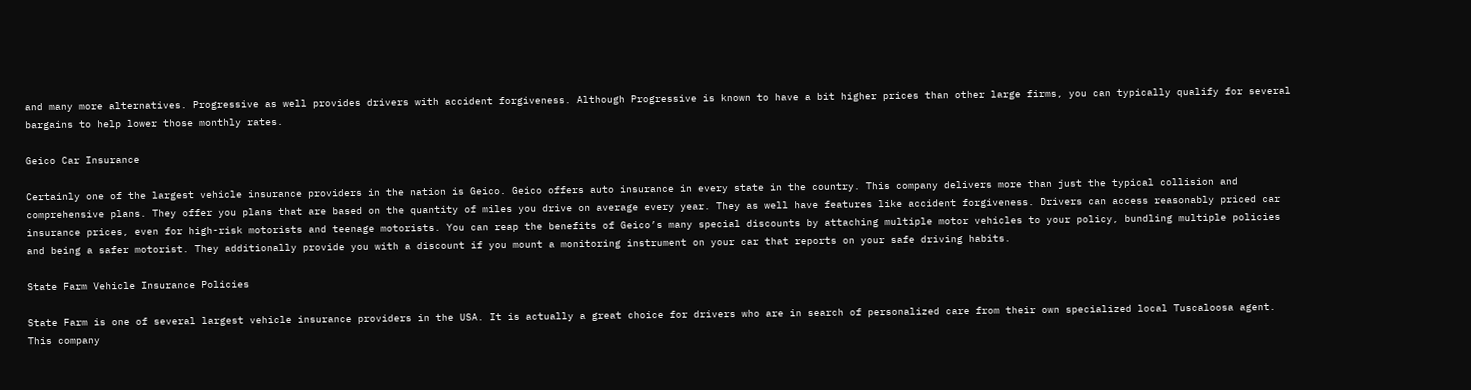and many more alternatives. Progressive as well provides drivers with accident forgiveness. Although Progressive is known to have a bit higher prices than other large firms, you can typically qualify for several bargains to help lower those monthly rates.

Geico Car Insurance

Certainly one of the largest vehicle insurance providers in the nation is Geico. Geico offers auto insurance in every state in the country. This company delivers more than just the typical collision and comprehensive plans. They offer you plans that are based on the quantity of miles you drive on average every year. They as well have features like accident forgiveness. Drivers can access reasonably priced car insurance prices, even for high-risk motorists and teenage motorists. You can reap the benefits of Geico’s many special discounts by attaching multiple motor vehicles to your policy, bundling multiple policies and being a safer motorist. They additionally provide you with a discount if you mount a monitoring instrument on your car that reports on your safe driving habits.

State Farm Vehicle Insurance Policies

State Farm is one of several largest vehicle insurance providers in the USA. It is actually a great choice for drivers who are in search of personalized care from their own specialized local Tuscaloosa agent. This company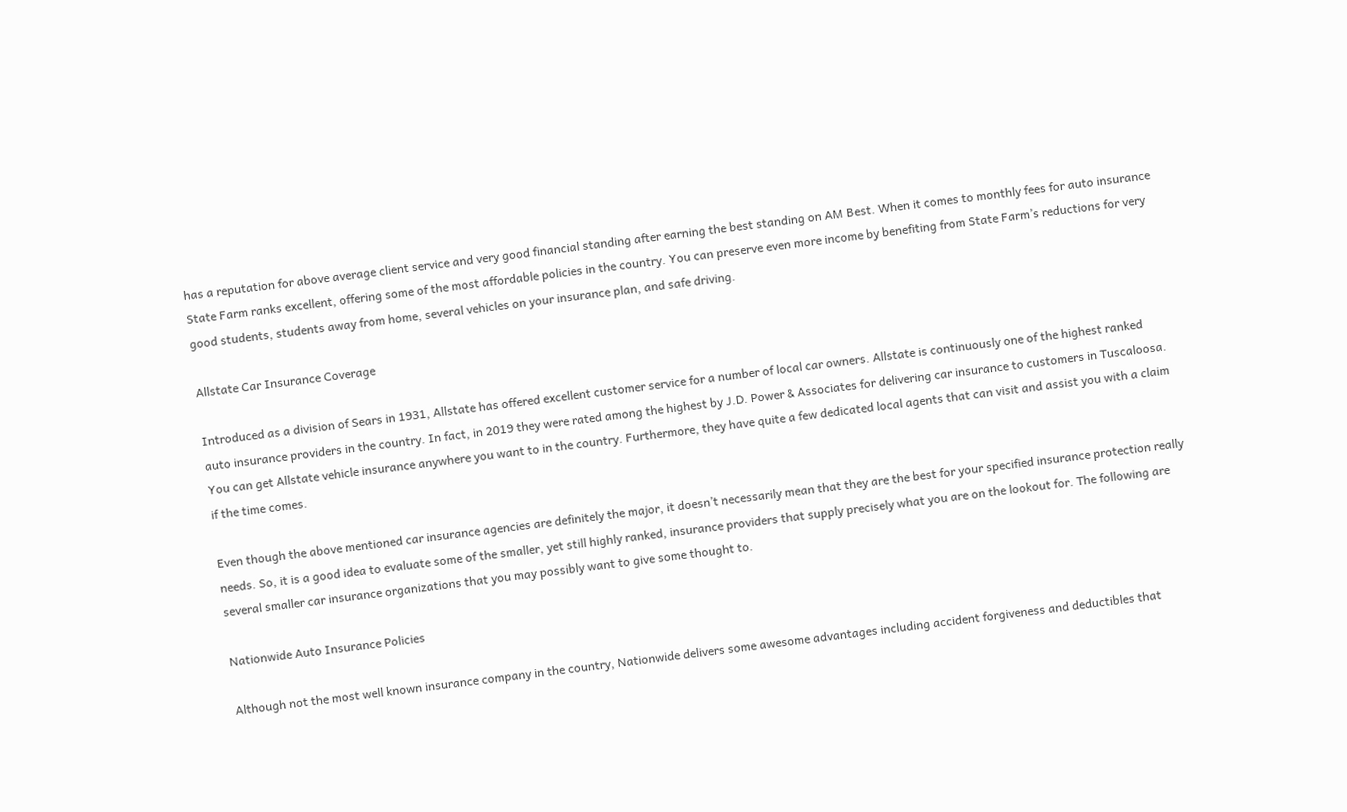has a reputation for above average client service and very good financial standing after earning the best standing on AM Best. When it comes to monthly fees for auto insurance State Farm ranks excellent, offering some of the most affordable policies in the country. You can preserve even more income by benefiting from State Farm’s reductions for very good students, students away from home, several vehicles on your insurance plan, and safe driving.

Allstate Car Insurance Coverage

Introduced as a division of Sears in 1931, Allstate has offered excellent customer service for a number of local car owners. Allstate is continuously one of the highest ranked auto insurance providers in the country. In fact, in 2019 they were rated among the highest by J.D. Power & Associates for delivering car insurance to customers in Tuscaloosa. You can get Allstate vehicle insurance anywhere you want to in the country. Furthermore, they have quite a few dedicated local agents that can visit and assist you with a claim if the time comes.

Even though the above mentioned car insurance agencies are definitely the major, it doesn’t necessarily mean that they are the best for your specified insurance protection really needs. So, it is a good idea to evaluate some of the smaller, yet still highly ranked, insurance providers that supply precisely what you are on the lookout for. The following are several smaller car insurance organizations that you may possibly want to give some thought to.

Nationwide Auto Insurance Policies

Although not the most well known insurance company in the country, Nationwide delivers some awesome advantages including accident forgiveness and deductibles that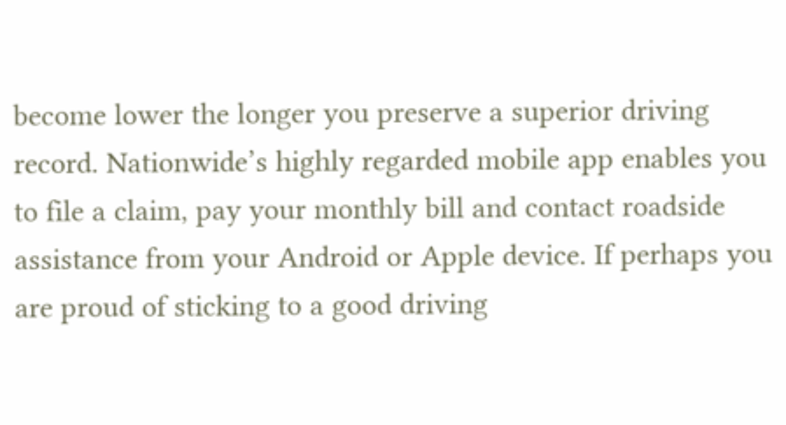become lower the longer you preserve a superior driving record. Nationwide’s highly regarded mobile app enables you to file a claim, pay your monthly bill and contact roadside assistance from your Android or Apple device. If perhaps you are proud of sticking to a good driving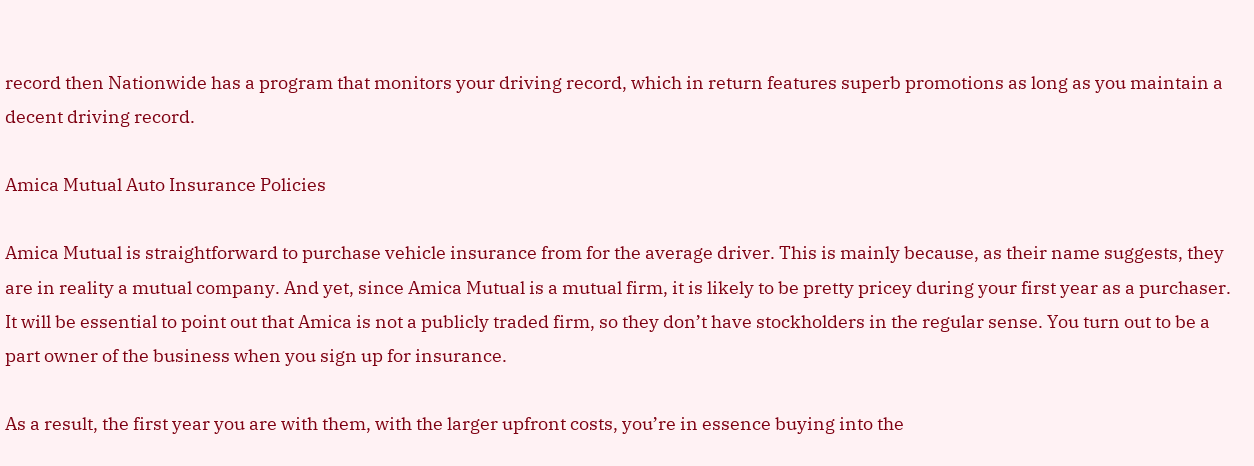record then Nationwide has a program that monitors your driving record, which in return features superb promotions as long as you maintain a decent driving record.

Amica Mutual Auto Insurance Policies

Amica Mutual is straightforward to purchase vehicle insurance from for the average driver. This is mainly because, as their name suggests, they are in reality a mutual company. And yet, since Amica Mutual is a mutual firm, it is likely to be pretty pricey during your first year as a purchaser. It will be essential to point out that Amica is not a publicly traded firm, so they don’t have stockholders in the regular sense. You turn out to be a part owner of the business when you sign up for insurance.

As a result, the first year you are with them, with the larger upfront costs, you’re in essence buying into the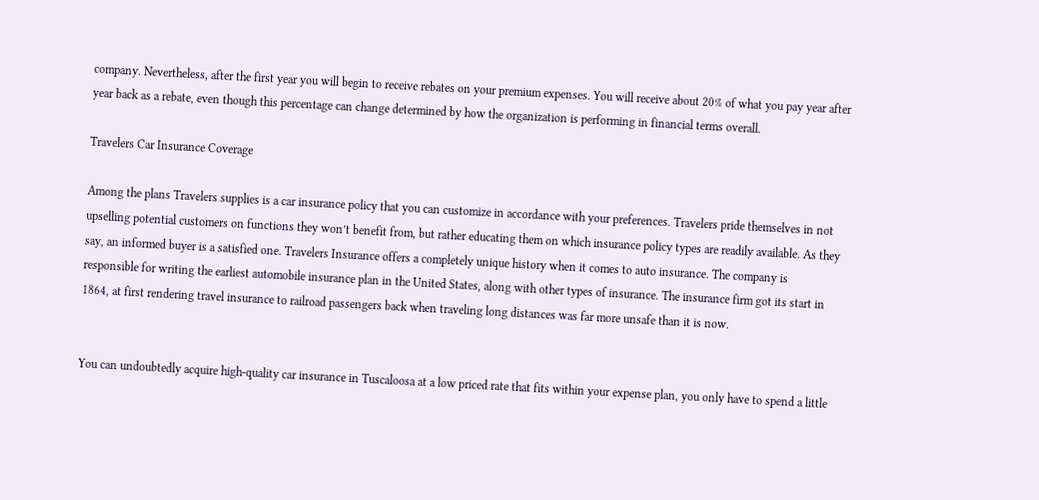company. Nevertheless, after the first year you will begin to receive rebates on your premium expenses. You will receive about 20% of what you pay year after year back as a rebate, even though this percentage can change determined by how the organization is performing in financial terms overall.

Travelers Car Insurance Coverage

Among the plans Travelers supplies is a car insurance policy that you can customize in accordance with your preferences. Travelers pride themselves in not upselling potential customers on functions they won’t benefit from, but rather educating them on which insurance policy types are readily available. As they say, an informed buyer is a satisfied one. Travelers Insurance offers a completely unique history when it comes to auto insurance. The company is responsible for writing the earliest automobile insurance plan in the United States, along with other types of insurance. The insurance firm got its start in 1864, at first rendering travel insurance to railroad passengers back when traveling long distances was far more unsafe than it is now.


You can undoubtedly acquire high-quality car insurance in Tuscaloosa at a low priced rate that fits within your expense plan, you only have to spend a little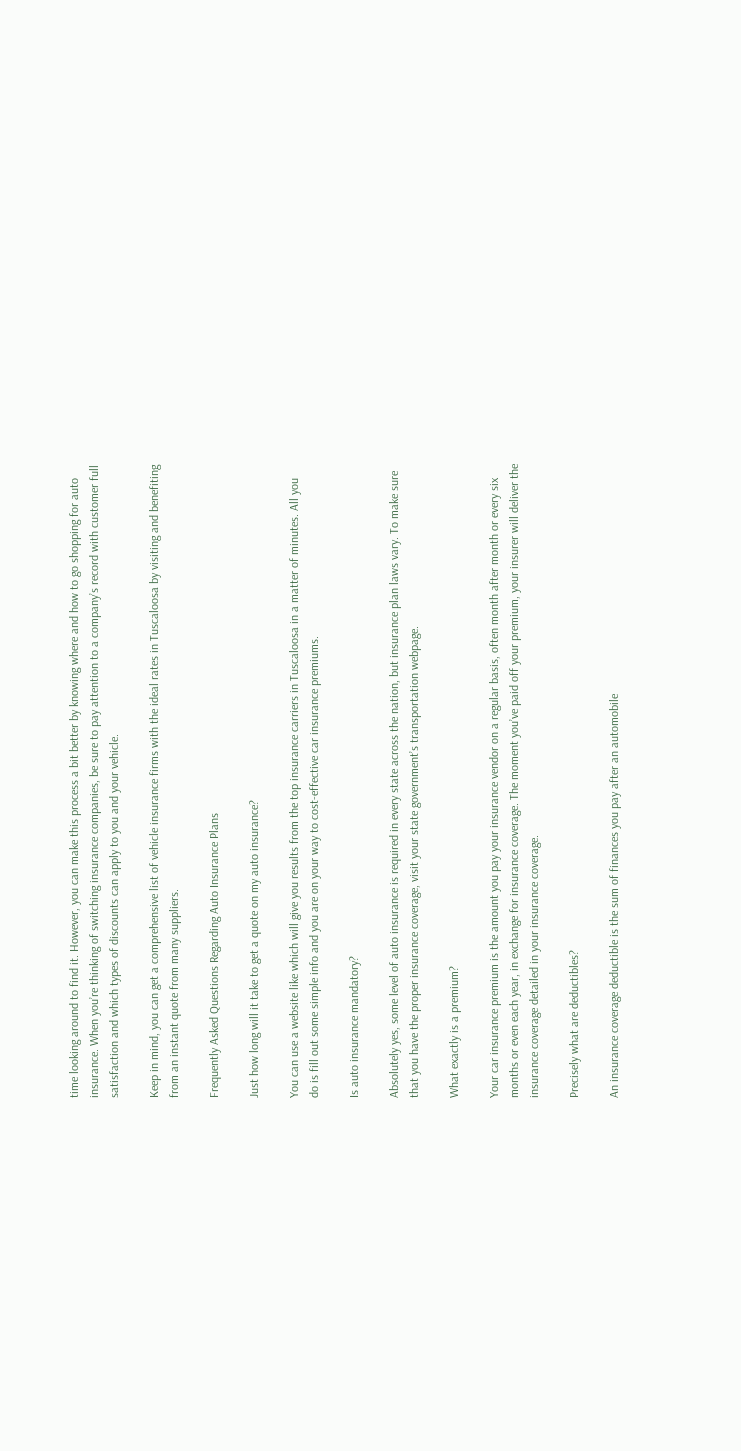time looking around to find it. However, you can make this process a bit better by knowing where and how to go shopping for auto insurance. When you’re thinking of switching insurance companies, be sure to pay attention to a company’s record with customer full satisfaction and which types of discounts can apply to you and your vehicle.

Keep in mind, you can get a comprehensive list of vehicle insurance firms with the ideal rates in Tuscaloosa by visiting and benefiting from an instant quote from many suppliers.

Frequently Asked Questions Regarding Auto Insurance Plans

Just how long will it take to get a quote on my auto insurance?

You can use a website like which will give you results from the top insurance carriers in Tuscaloosa in a matter of minutes. All you do is fill out some simple info and you are on your way to cost-effective car insurance premiums.

Is auto insurance mandatory?

Absolutely yes, some level of auto insurance is required in every state across the nation, but insurance plan laws vary. To make sure that you have the proper insurance coverage, visit your state government’s transportation webpage.

What exactly is a premium?

Your car insurance premium is the amount you pay your insurance vendor on a regular basis, often month after month or every six months or even each year, in exchange for insurance coverage. The moment you’ve paid off your premium, your insurer will deliver the insurance coverage detailed in your insurance coverage.

Precisely what are deductibles?

An insurance coverage deductible is the sum of finances you pay after an automobile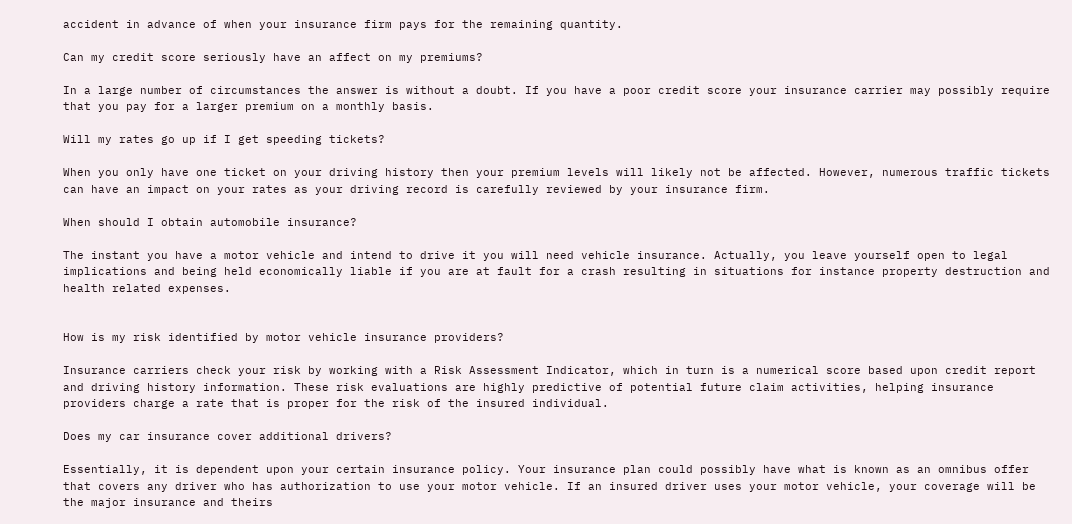accident in advance of when your insurance firm pays for the remaining quantity.

Can my credit score seriously have an affect on my premiums?

In a large number of circumstances the answer is without a doubt. If you have a poor credit score your insurance carrier may possibly require that you pay for a larger premium on a monthly basis.

Will my rates go up if I get speeding tickets?

When you only have one ticket on your driving history then your premium levels will likely not be affected. However, numerous traffic tickets can have an impact on your rates as your driving record is carefully reviewed by your insurance firm.

When should I obtain automobile insurance?

The instant you have a motor vehicle and intend to drive it you will need vehicle insurance. Actually, you leave yourself open to legal implications and being held economically liable if you are at fault for a crash resulting in situations for instance property destruction and health related expenses.


How is my risk identified by motor vehicle insurance providers?

Insurance carriers check your risk by working with a Risk Assessment Indicator, which in turn is a numerical score based upon credit report and driving history information. These risk evaluations are highly predictive of potential future claim activities, helping insurance providers charge a rate that is proper for the risk of the insured individual.

Does my car insurance cover additional drivers?

Essentially, it is dependent upon your certain insurance policy. Your insurance plan could possibly have what is known as an omnibus offer that covers any driver who has authorization to use your motor vehicle. If an insured driver uses your motor vehicle, your coverage will be the major insurance and theirs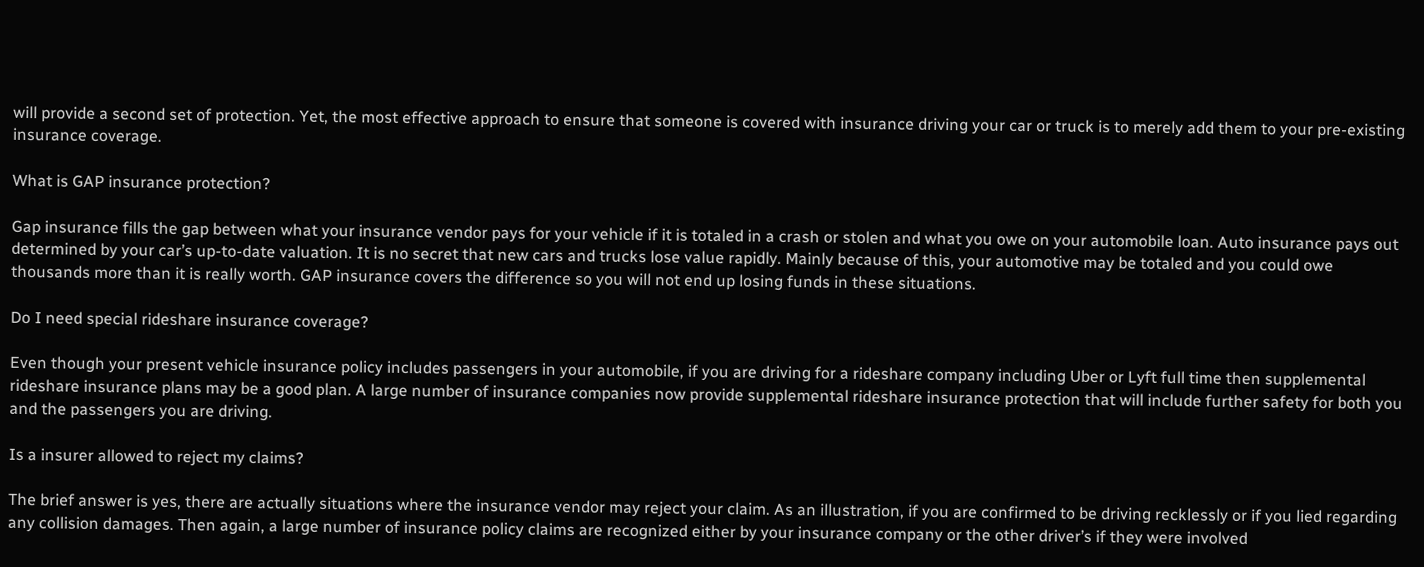will provide a second set of protection. Yet, the most effective approach to ensure that someone is covered with insurance driving your car or truck is to merely add them to your pre-existing insurance coverage.

What is GAP insurance protection?

Gap insurance fills the gap between what your insurance vendor pays for your vehicle if it is totaled in a crash or stolen and what you owe on your automobile loan. Auto insurance pays out determined by your car’s up-to-date valuation. It is no secret that new cars and trucks lose value rapidly. Mainly because of this, your automotive may be totaled and you could owe thousands more than it is really worth. GAP insurance covers the difference so you will not end up losing funds in these situations.

Do I need special rideshare insurance coverage?

Even though your present vehicle insurance policy includes passengers in your automobile, if you are driving for a rideshare company including Uber or Lyft full time then supplemental rideshare insurance plans may be a good plan. A large number of insurance companies now provide supplemental rideshare insurance protection that will include further safety for both you and the passengers you are driving.

Is a insurer allowed to reject my claims?

The brief answer is yes, there are actually situations where the insurance vendor may reject your claim. As an illustration, if you are confirmed to be driving recklessly or if you lied regarding any collision damages. Then again, a large number of insurance policy claims are recognized either by your insurance company or the other driver’s if they were involved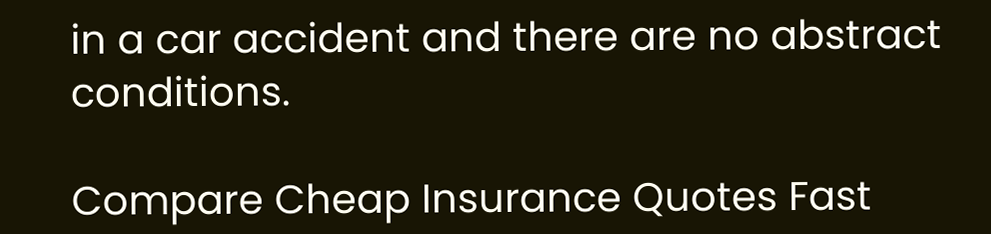in a car accident and there are no abstract conditions.

Compare Cheap Insurance Quotes Fast